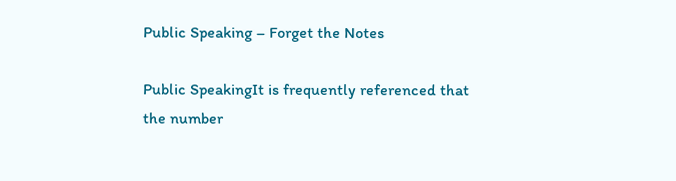Public Speaking – Forget the Notes

Public SpeakingIt is frequently referenced that the number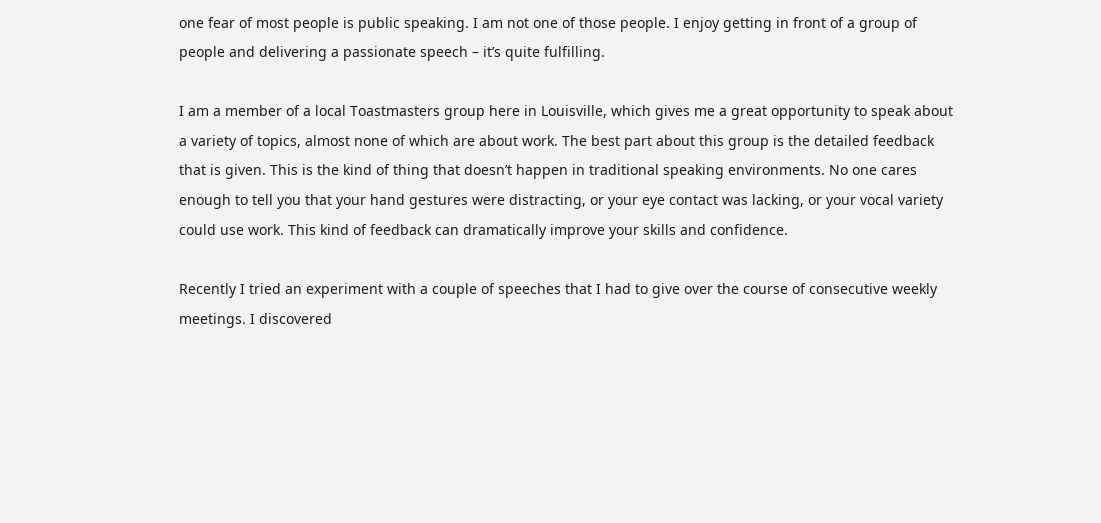one fear of most people is public speaking. I am not one of those people. I enjoy getting in front of a group of people and delivering a passionate speech – it’s quite fulfilling.

I am a member of a local Toastmasters group here in Louisville, which gives me a great opportunity to speak about a variety of topics, almost none of which are about work. The best part about this group is the detailed feedback that is given. This is the kind of thing that doesn’t happen in traditional speaking environments. No one cares enough to tell you that your hand gestures were distracting, or your eye contact was lacking, or your vocal variety could use work. This kind of feedback can dramatically improve your skills and confidence.

Recently I tried an experiment with a couple of speeches that I had to give over the course of consecutive weekly meetings. I discovered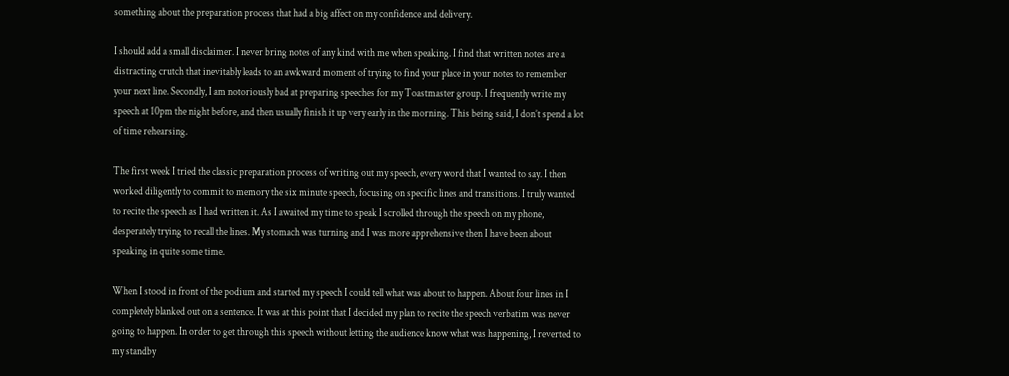something about the preparation process that had a big affect on my confidence and delivery.

I should add a small disclaimer. I never bring notes of any kind with me when speaking. I find that written notes are a distracting crutch that inevitably leads to an awkward moment of trying to find your place in your notes to remember your next line. Secondly, I am notoriously bad at preparing speeches for my Toastmaster group. I frequently write my speech at 10pm the night before, and then usually finish it up very early in the morning. This being said, I don’t spend a lot of time rehearsing.

The first week I tried the classic preparation process of writing out my speech, every word that I wanted to say. I then worked diligently to commit to memory the six minute speech, focusing on specific lines and transitions. I truly wanted to recite the speech as I had written it. As I awaited my time to speak I scrolled through the speech on my phone, desperately trying to recall the lines. My stomach was turning and I was more apprehensive then I have been about speaking in quite some time.

When I stood in front of the podium and started my speech I could tell what was about to happen. About four lines in I completely blanked out on a sentence. It was at this point that I decided my plan to recite the speech verbatim was never going to happen. In order to get through this speech without letting the audience know what was happening, I reverted to my standby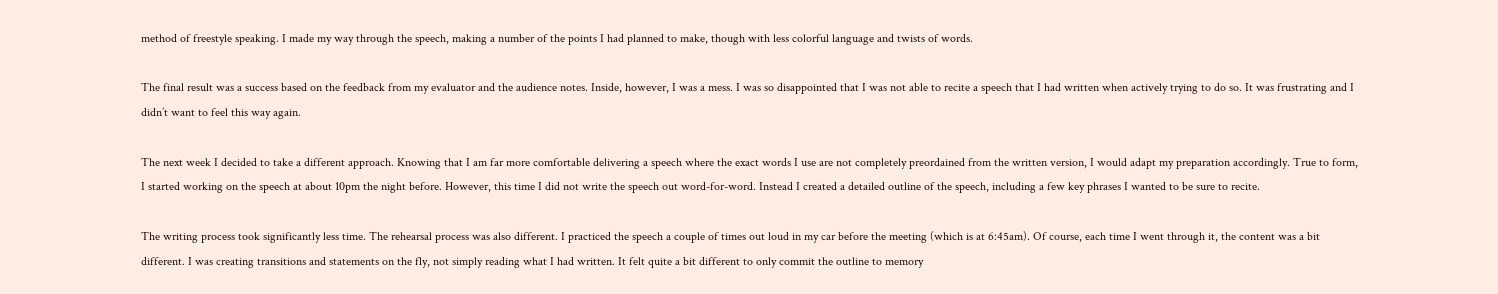method of freestyle speaking. I made my way through the speech, making a number of the points I had planned to make, though with less colorful language and twists of words.

The final result was a success based on the feedback from my evaluator and the audience notes. Inside, however, I was a mess. I was so disappointed that I was not able to recite a speech that I had written when actively trying to do so. It was frustrating and I didn’t want to feel this way again.

The next week I decided to take a different approach. Knowing that I am far more comfortable delivering a speech where the exact words I use are not completely preordained from the written version, I would adapt my preparation accordingly. True to form, I started working on the speech at about 10pm the night before. However, this time I did not write the speech out word-for-word. Instead I created a detailed outline of the speech, including a few key phrases I wanted to be sure to recite.

The writing process took significantly less time. The rehearsal process was also different. I practiced the speech a couple of times out loud in my car before the meeting (which is at 6:45am). Of course, each time I went through it, the content was a bit different. I was creating transitions and statements on the fly, not simply reading what I had written. It felt quite a bit different to only commit the outline to memory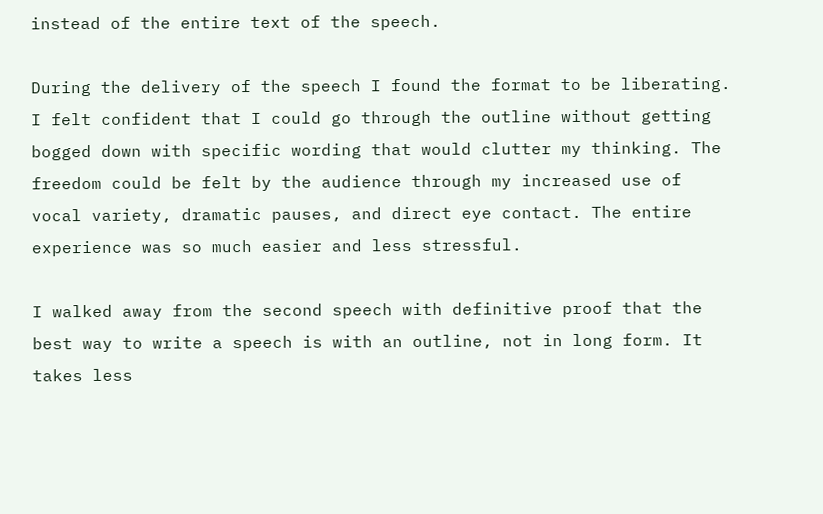instead of the entire text of the speech.

During the delivery of the speech I found the format to be liberating. I felt confident that I could go through the outline without getting bogged down with specific wording that would clutter my thinking. The freedom could be felt by the audience through my increased use of vocal variety, dramatic pauses, and direct eye contact. The entire experience was so much easier and less stressful.

I walked away from the second speech with definitive proof that the best way to write a speech is with an outline, not in long form. It takes less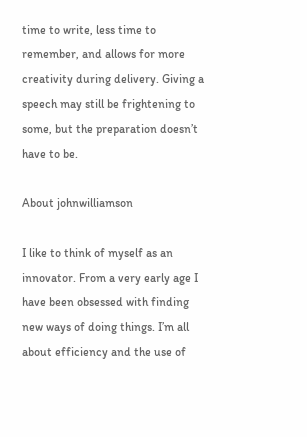time to write, less time to remember, and allows for more creativity during delivery. Giving a speech may still be frightening to some, but the preparation doesn’t have to be.

About johnwilliamson

I like to think of myself as an innovator. From a very early age I have been obsessed with finding new ways of doing things. I’m all about efficiency and the use of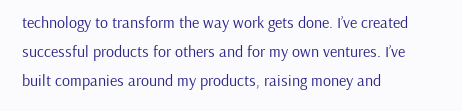technology to transform the way work gets done. I’ve created successful products for others and for my own ventures. I’ve built companies around my products, raising money and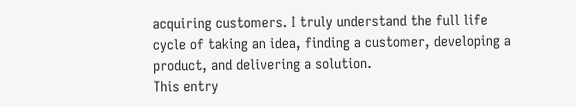acquiring customers. I truly understand the full life cycle of taking an idea, finding a customer, developing a product, and delivering a solution.
This entry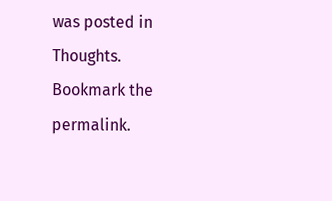was posted in Thoughts. Bookmark the permalink.